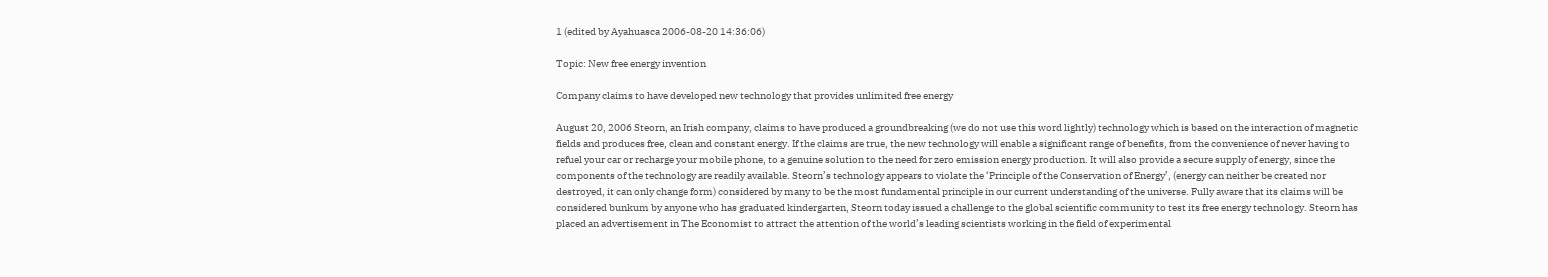1 (edited by Ayahuasca 2006-08-20 14:36:06)

Topic: New free energy invention

Company claims to have developed new technology that provides unlimited free energy

August 20, 2006 Steorn, an Irish company, claims to have produced a groundbreaking (we do not use this word lightly) technology which is based on the interaction of magnetic fields and produces free, clean and constant energy. If the claims are true, the new technology will enable a significant range of benefits, from the convenience of never having to refuel your car or recharge your mobile phone, to a genuine solution to the need for zero emission energy production. It will also provide a secure supply of energy, since the components of the technology are readily available. Steorn’s technology appears to violate the ‘Principle of the Conservation of Energy’, (energy can neither be created nor destroyed, it can only change form) considered by many to be the most fundamental principle in our current understanding of the universe. Fully aware that its claims will be considered bunkum by anyone who has graduated kindergarten, Steorn today issued a challenge to the global scientific community to test its free energy technology. Steorn has placed an advertisement in The Economist to attract the attention of the world’s leading scientists working in the field of experimental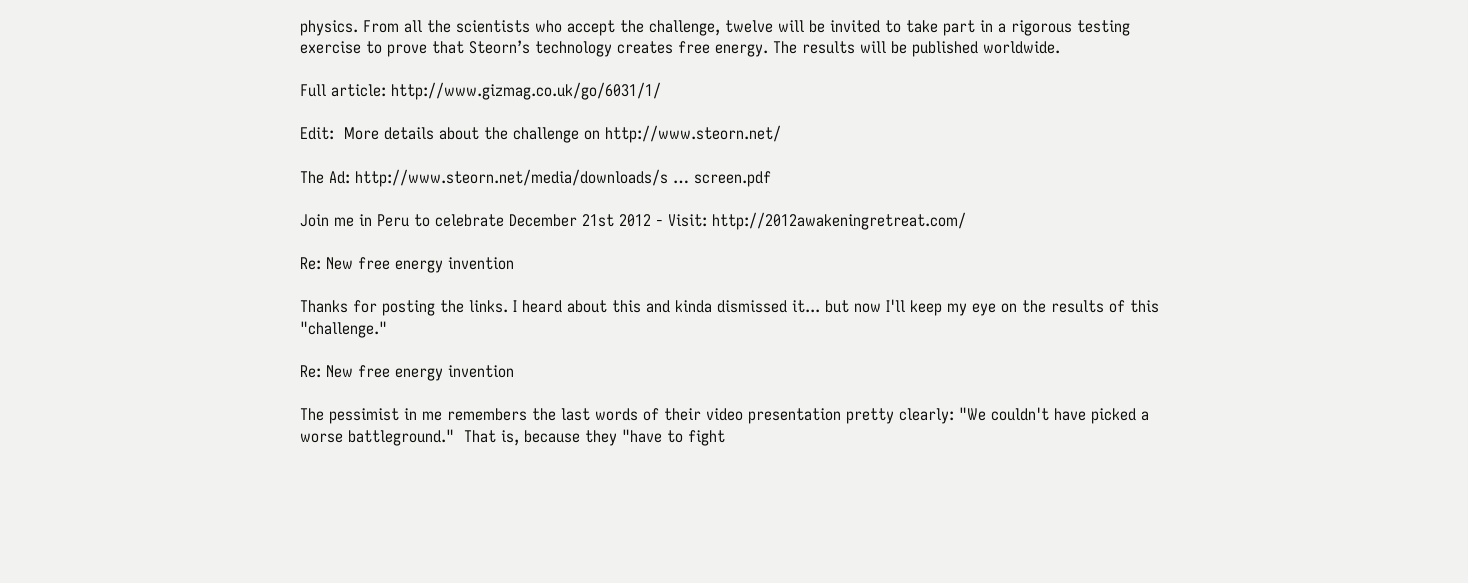physics. From all the scientists who accept the challenge, twelve will be invited to take part in a rigorous testing exercise to prove that Steorn’s technology creates free energy. The results will be published worldwide.

Full article: http://www.gizmag.co.uk/go/6031/1/

Edit:  More details about the challenge on http://www.steorn.net/

The Ad: http://www.steorn.net/media/downloads/s … screen.pdf

Join me in Peru to celebrate December 21st 2012 - Visit: http://2012awakeningretreat.com/

Re: New free energy invention

Thanks for posting the links. I heard about this and kinda dismissed it... but now I'll keep my eye on the results of this "challenge."

Re: New free energy invention

The pessimist in me remembers the last words of their video presentation pretty clearly: "We couldn't have picked a worse battleground."  That is, because they "have to fight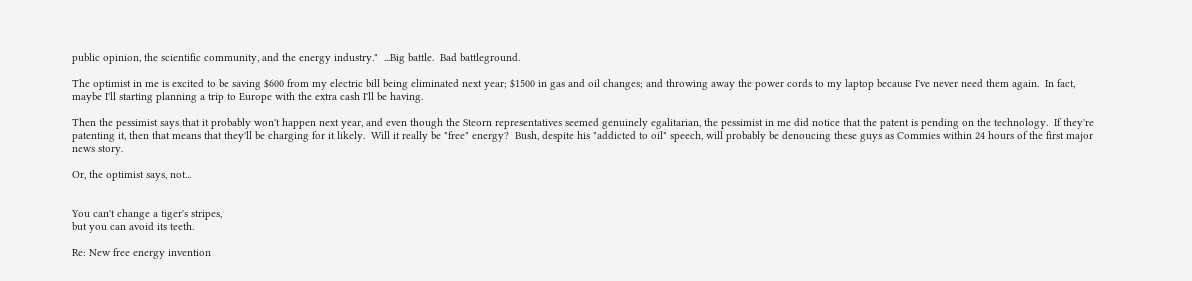public opinion, the scientific community, and the energy industry."  ...Big battle.  Bad battleground.

The optimist in me is excited to be saving $600 from my electric bill being eliminated next year; $1500 in gas and oil changes; and throwing away the power cords to my laptop because I've never need them again.  In fact, maybe I'll starting planning a trip to Europe with the extra cash I'll be having.

Then the pessimist says that it probably won't happen next year, and even though the Steorn representatives seemed genuinely egalitarian, the pessimist in me did notice that the patent is pending on the technology.  If they're patenting it, then that means that they'll be charging for it likely.  Will it really be "free" energy?  Bush, despite his "addicted to oil" speech, will probably be denoucing these guys as Commies within 24 hours of the first major news story.

Or, the optimist says, not...


You can't change a tiger's stripes,
but you can avoid its teeth.

Re: New free energy invention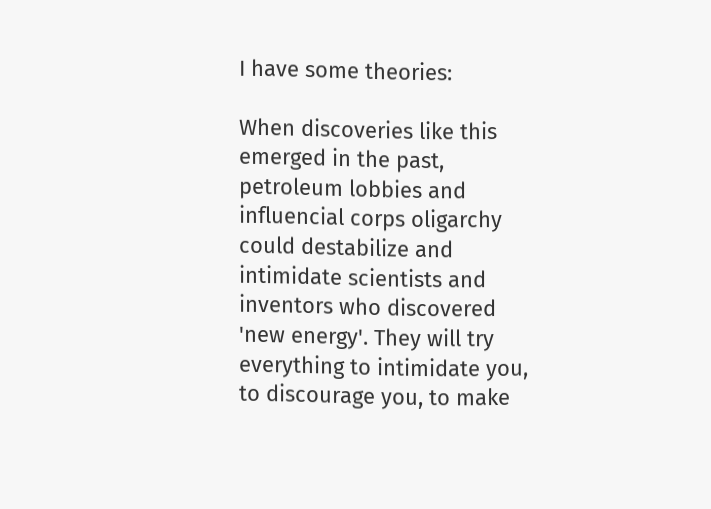I have some theories:

When discoveries like this emerged in the past, petroleum lobbies and influencial corps oligarchy could destabilize and intimidate scientists and inventors who discovered 'new energy'. They will try everything to intimidate you, to discourage you, to make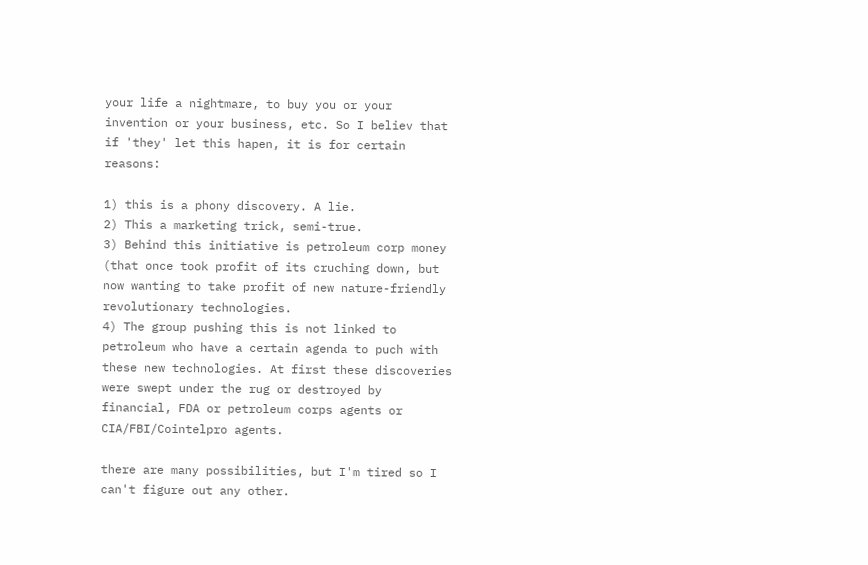your life a nightmare, to buy you or your invention or your business, etc. So I believ that if 'they' let this hapen, it is for certain reasons:

1) this is a phony discovery. A lie.
2) This a marketing trick, semi-true.
3) Behind this initiative is petroleum corp money (that once took profit of its cruching down, but now wanting to take profit of new nature-friendly revolutionary technologies.
4) The group pushing this is not linked to petroleum who have a certain agenda to puch with these new technologies. At first these discoveries were swept under the rug or destroyed by financial, FDA or petroleum corps agents or CIA/FBI/Cointelpro agents.

there are many possibilities, but I'm tired so I can't figure out any other.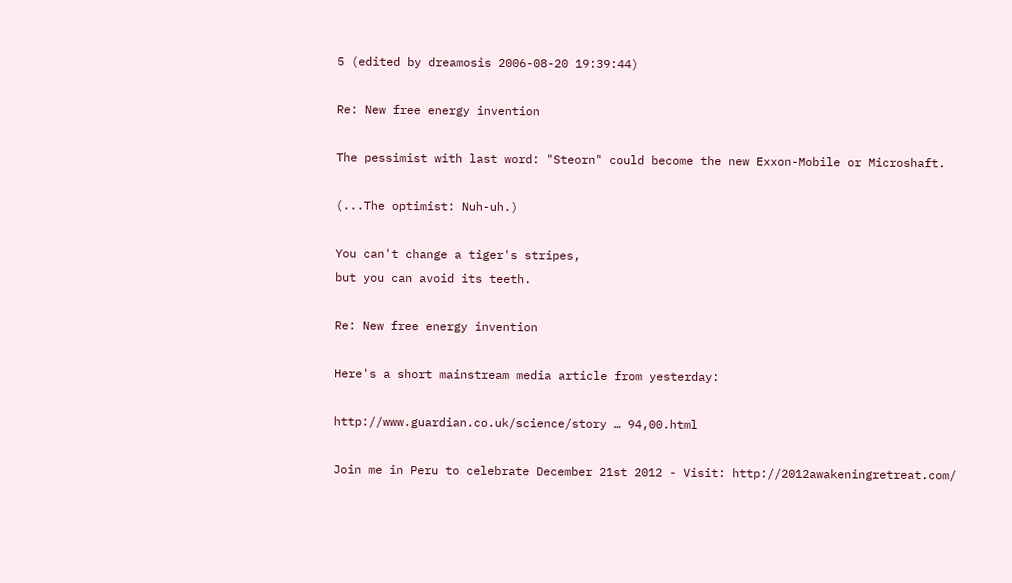5 (edited by dreamosis 2006-08-20 19:39:44)

Re: New free energy invention

The pessimist with last word: "Steorn" could become the new Exxon-Mobile or Microshaft.

(...The optimist: Nuh-uh.)

You can't change a tiger's stripes,
but you can avoid its teeth.

Re: New free energy invention

Here's a short mainstream media article from yesterday:

http://www.guardian.co.uk/science/story … 94,00.html

Join me in Peru to celebrate December 21st 2012 - Visit: http://2012awakeningretreat.com/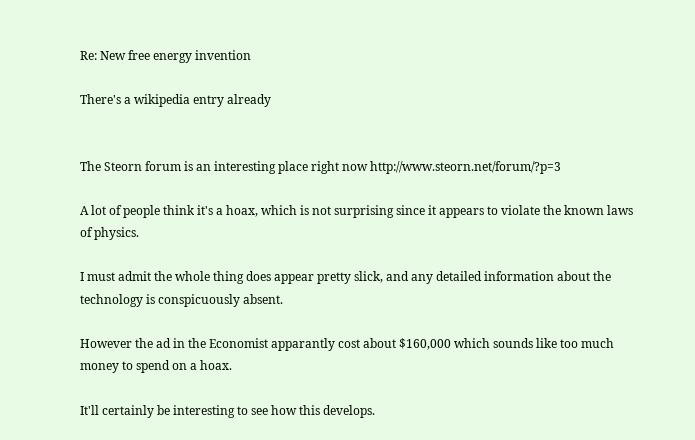Re: New free energy invention

There's a wikipedia entry already


The Steorn forum is an interesting place right now http://www.steorn.net/forum/?p=3

A lot of people think it's a hoax, which is not surprising since it appears to violate the known laws of physics.

I must admit the whole thing does appear pretty slick, and any detailed information about the technology is conspicuously absent.

However the ad in the Economist apparantly cost about $160,000 which sounds like too much money to spend on a hoax.

It'll certainly be interesting to see how this develops.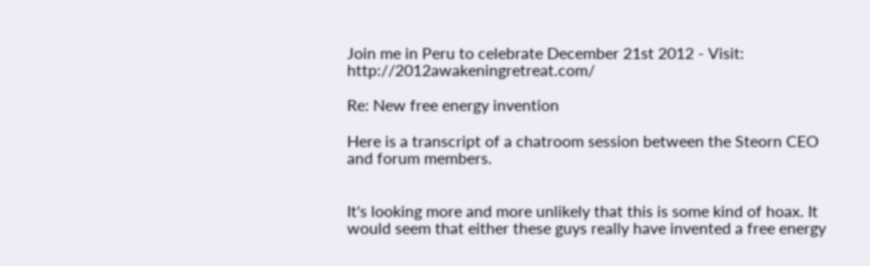Join me in Peru to celebrate December 21st 2012 - Visit: http://2012awakeningretreat.com/

Re: New free energy invention

Here is a transcript of a chatroom session between the Steorn CEO and forum members.


It's looking more and more unlikely that this is some kind of hoax. It would seem that either these guys really have invented a free energy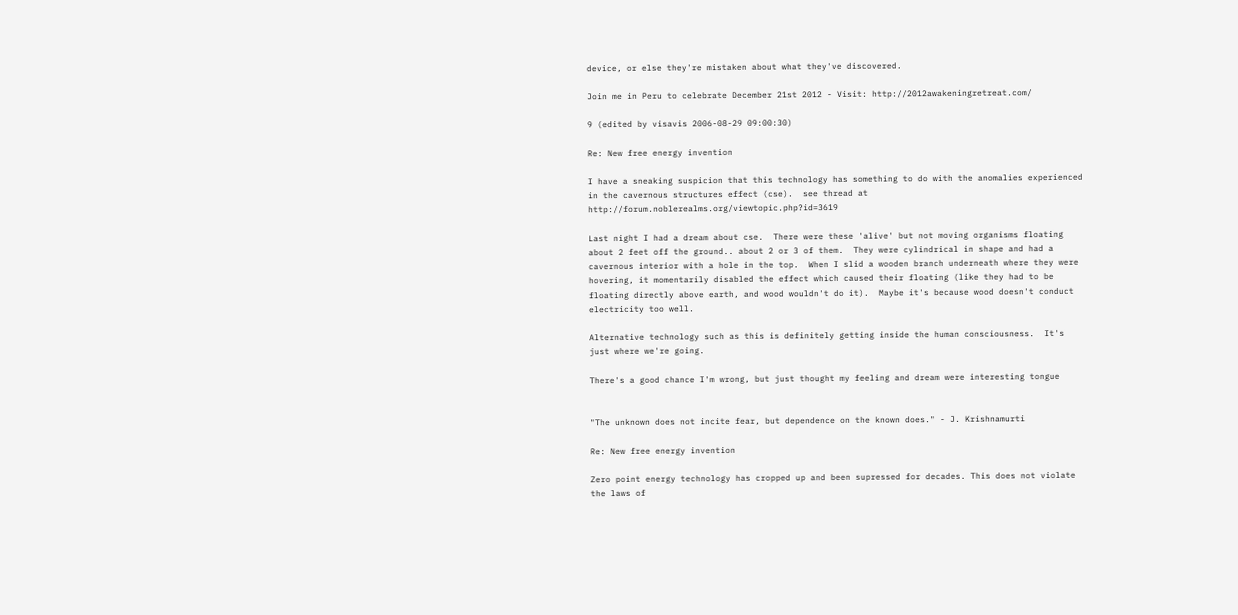device, or else they're mistaken about what they've discovered.

Join me in Peru to celebrate December 21st 2012 - Visit: http://2012awakeningretreat.com/

9 (edited by visavis 2006-08-29 09:00:30)

Re: New free energy invention

I have a sneaking suspicion that this technology has something to do with the anomalies experienced in the cavernous structures effect (cse).  see thread at http://forum.noblerealms.org/viewtopic.php?id=3619

Last night I had a dream about cse.  There were these 'alive' but not moving organisms floating about 2 feet off the ground.. about 2 or 3 of them.  They were cylindrical in shape and had a cavernous interior with a hole in the top.  When I slid a wooden branch underneath where they were hovering, it momentarily disabled the effect which caused their floating (like they had to be floating directly above earth, and wood wouldn't do it).  Maybe it's because wood doesn't conduct electricity too well.

Alternative technology such as this is definitely getting inside the human consciousness.  It's just where we're going.

There's a good chance I'm wrong, but just thought my feeling and dream were interesting tongue


"The unknown does not incite fear, but dependence on the known does." - J. Krishnamurti

Re: New free energy invention

Zero point energy technology has cropped up and been supressed for decades. This does not violate the laws of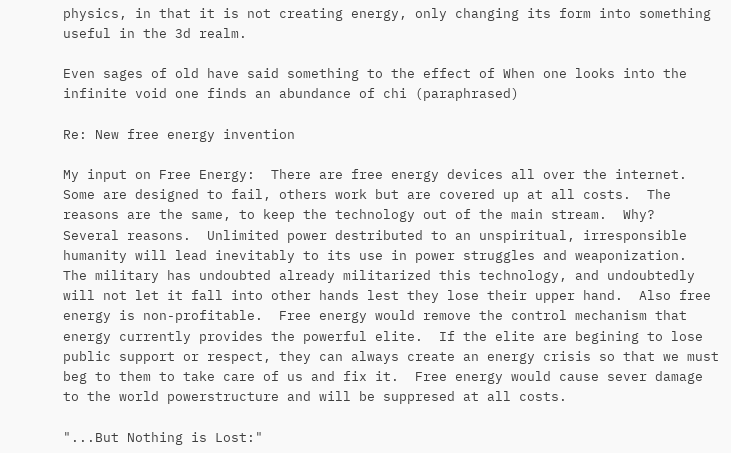physics, in that it is not creating energy, only changing its form into something useful in the 3d realm.

Even sages of old have said something to the effect of When one looks into the infinite void one finds an abundance of chi (paraphrased)

Re: New free energy invention

My input on Free Energy:  There are free energy devices all over the internet.  Some are designed to fail, others work but are covered up at all costs.  The reasons are the same, to keep the technology out of the main stream.  Why?  Several reasons.  Unlimited power destributed to an unspiritual, irresponsible humanity will lead inevitably to its use in power struggles and weaponization.  The military has undoubted already militarized this technology, and undoubtedly will not let it fall into other hands lest they lose their upper hand.  Also free energy is non-profitable.  Free energy would remove the control mechanism that energy currently provides the powerful elite.  If the elite are begining to lose public support or respect, they can always create an energy crisis so that we must beg to them to take care of us and fix it.  Free energy would cause sever damage to the world powerstructure and will be suppresed at all costs.

"...But Nothing is Lost:"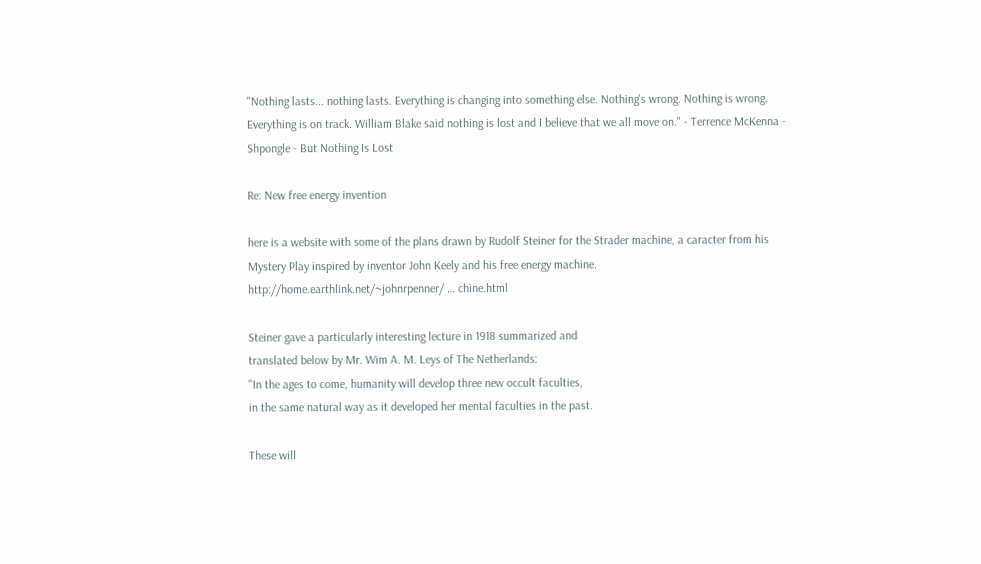"Nothing lasts... nothing lasts. Everything is changing into something else. Nothing's wrong. Nothing is wrong. Everything is on track. William Blake said nothing is lost and I believe that we all move on." - Terrence McKenna - Shpongle - But Nothing Is Lost

Re: New free energy invention

here is a website with some of the plans drawn by Rudolf Steiner for the Strader machine, a caracter from his Mystery Play inspired by inventor John Keely and his free energy machine.
http://home.earthlink.net/~johnrpenner/ … chine.html

Steiner gave a particularly interesting lecture in 1918 summarized and
translated below by Mr. Wim A. M. Leys of The Netherlands:
"In the ages to come, humanity will develop three new occult faculties,
in the same natural way as it developed her mental faculties in the past.

These will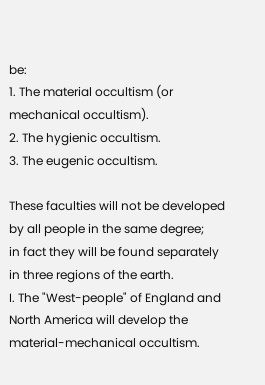be:
1. The material occultism (or mechanical occultism).
2. The hygienic occultism.
3. The eugenic occultism.

These faculties will not be developed by all people in the same degree;
in fact they will be found separately in three regions of the earth.
I. The "West-people" of England and North America will develop the
material-mechanical occultism.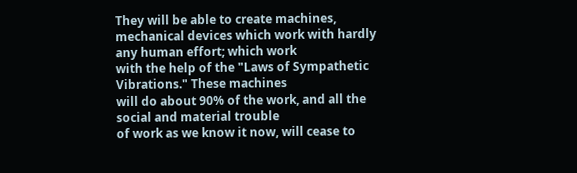They will be able to create machines,
mechanical devices which work with hardly any human effort; which work
with the help of the "Laws of Sympathetic Vibrations." These machines
will do about 90% of the work, and all the social and material trouble
of work as we know it now, will cease to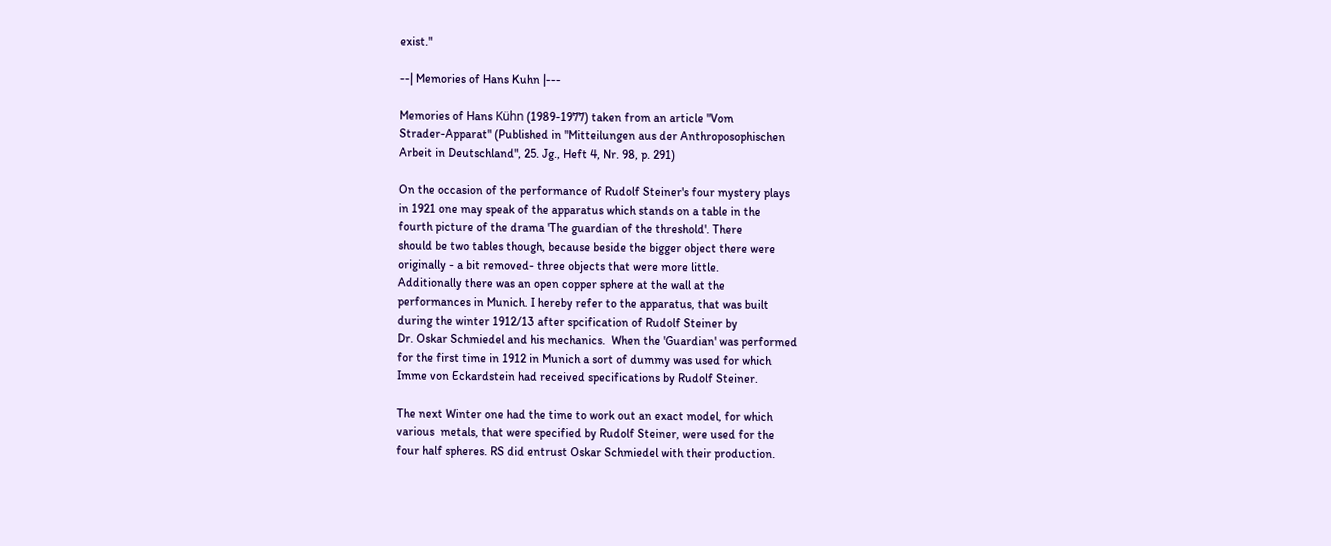exist."

--| Memories of Hans Kuhn |---

Memories of Hans Kühn (1989-1977) taken from an article "Vom
Strader-Apparat" (Published in "Mitteilungen aus der Anthroposophischen
Arbeit in Deutschland", 25. Jg., Heft 4, Nr. 98, p. 291)

On the occasion of the performance of Rudolf Steiner's four mystery plays
in 1921 one may speak of the apparatus which stands on a table in the
fourth picture of the drama 'The guardian of the threshold'. There
should be two tables though, because beside the bigger object there were
originally - a bit removed- three objects that were more little.
Additionally there was an open copper sphere at the wall at the
performances in Munich. I hereby refer to the apparatus, that was built
during the winter 1912/13 after spcification of Rudolf Steiner by
Dr. Oskar Schmiedel and his mechanics.  When the 'Guardian' was performed
for the first time in 1912 in Munich a sort of dummy was used for which
Imme von Eckardstein had received specifications by Rudolf Steiner.

The next Winter one had the time to work out an exact model, for which
various  metals, that were specified by Rudolf Steiner, were used for the
four half spheres. RS did entrust Oskar Schmiedel with their production.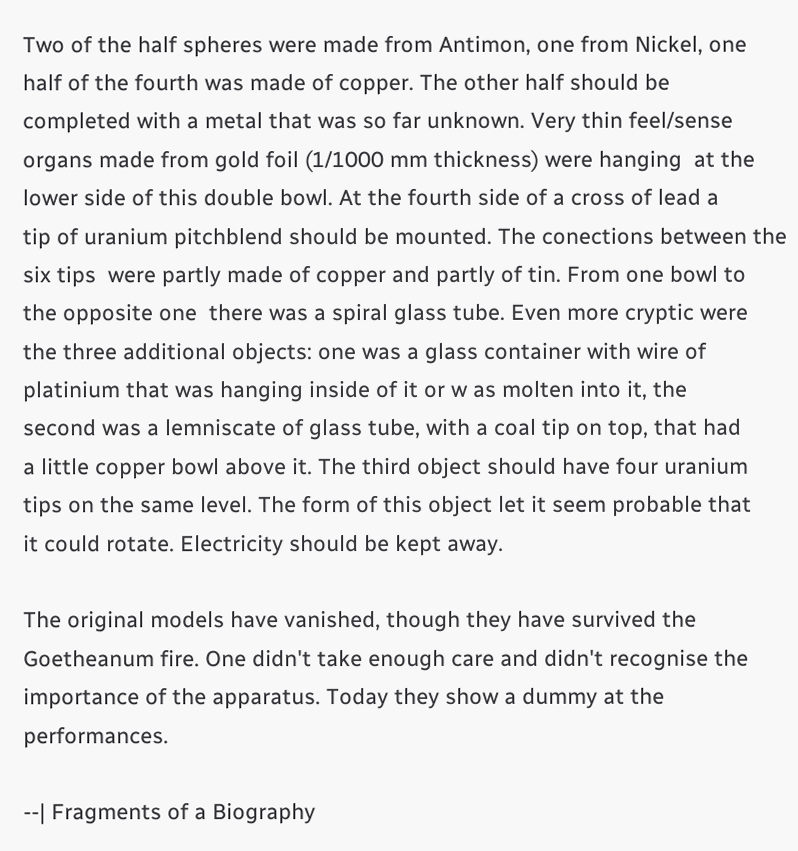Two of the half spheres were made from Antimon, one from Nickel, one
half of the fourth was made of copper. The other half should be
completed with a metal that was so far unknown. Very thin feel/sense
organs made from gold foil (1/1000 mm thickness) were hanging  at the
lower side of this double bowl. At the fourth side of a cross of lead a
tip of uranium pitchblend should be mounted. The conections between the
six tips  were partly made of copper and partly of tin. From one bowl to
the opposite one  there was a spiral glass tube. Even more cryptic were
the three additional objects: one was a glass container with wire of
platinium that was hanging inside of it or w as molten into it, the
second was a lemniscate of glass tube, with a coal tip on top, that had
a little copper bowl above it. The third object should have four uranium
tips on the same level. The form of this object let it seem probable that
it could rotate. Electricity should be kept away.

The original models have vanished, though they have survived the
Goetheanum fire. One didn't take enough care and didn't recognise the
importance of the apparatus. Today they show a dummy at the performances.

--| Fragments of a Biography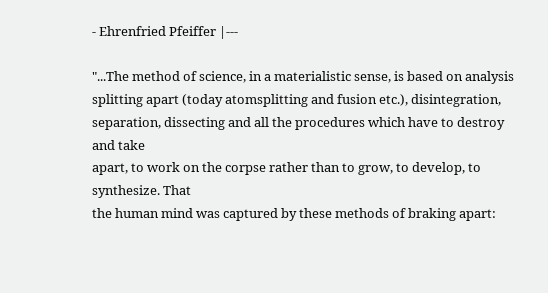- Ehrenfried Pfeiffer |---

"...The method of science, in a materialistic sense, is based on analysis
splitting apart (today atomsplitting and fusion etc.), disintegration,
separation, dissecting and all the procedures which have to destroy and take
apart, to work on the corpse rather than to grow, to develop, to synthesize. That
the human mind was captured by these methods of braking apart: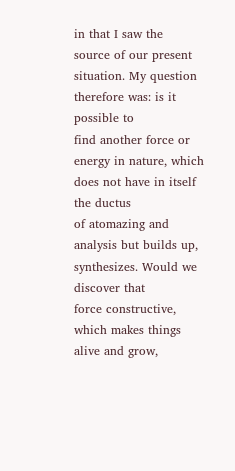in that I saw the
source of our present situation. My question therefore was: is it possible to
find another force or energy in nature, which does not have in itself the ductus
of atomazing and analysis but builds up, synthesizes. Would we discover that
force constructive, which makes things alive and grow,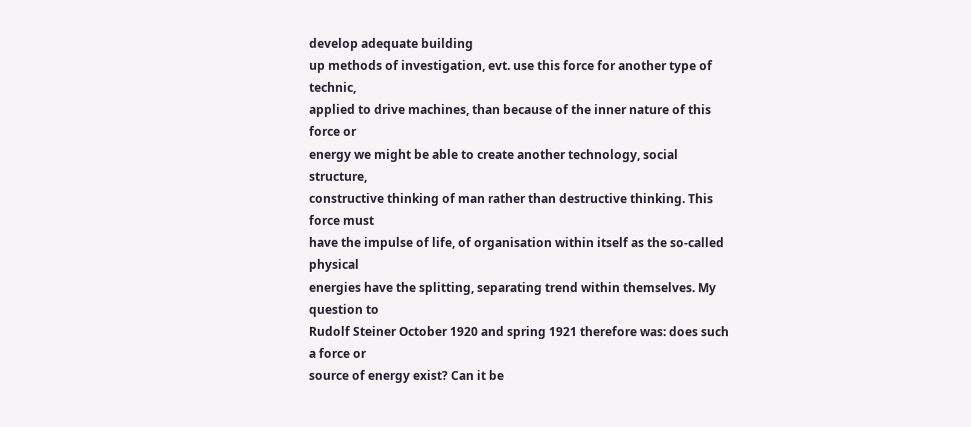develop adequate building
up methods of investigation, evt. use this force for another type of technic,
applied to drive machines, than because of the inner nature of this force or
energy we might be able to create another technology, social structure,
constructive thinking of man rather than destructive thinking. This force must
have the impulse of life, of organisation within itself as the so-called physical
energies have the splitting, separating trend within themselves. My question to
Rudolf Steiner October 1920 and spring 1921 therefore was: does such a force or
source of energy exist? Can it be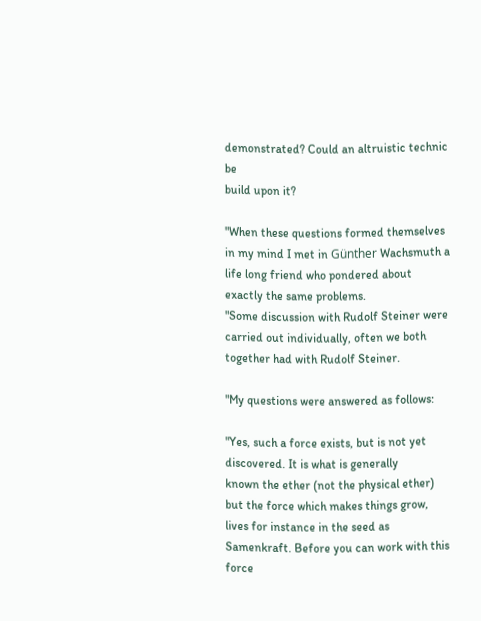demonstrated? Could an altruistic technic be
build upon it?

"When these questions formed themselves in my mind I met in Günther Wachsmuth a
life long friend who pondered about exactly the same problems.
"Some discussion with Rudolf Steiner were carried out individually, often we both
together had with Rudolf Steiner.

"My questions were answered as follows:

"Yes, such a force exists, but is not yet discovered. It is what is generally
known the ether (not the physical ether) but the force which makes things grow,
lives for instance in the seed as Samenkraft. Before you can work with this force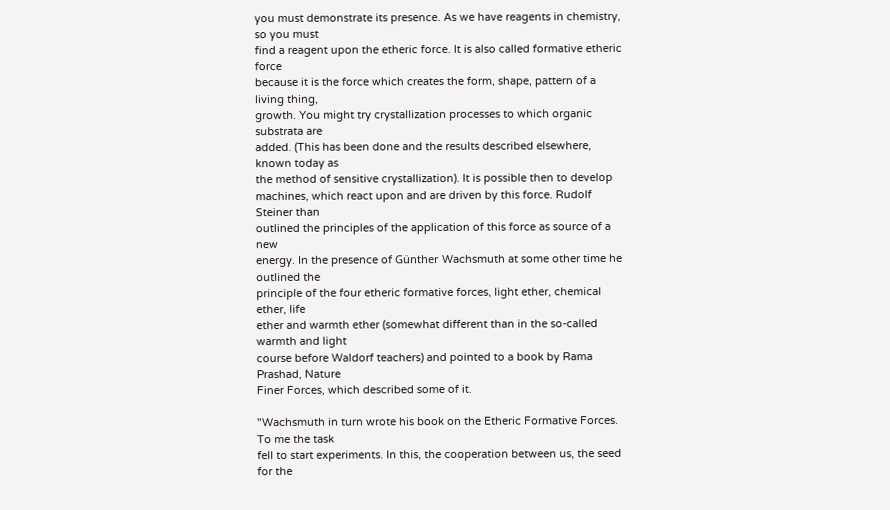you must demonstrate its presence. As we have reagents in chemistry, so you must
find a reagent upon the etheric force. It is also called formative etheric force
because it is the force which creates the form, shape, pattern of a living thing,
growth. You might try crystallization processes to which organic substrata are
added. (This has been done and the results described elsewhere, known today as
the method of sensitive crystallization). It is possible then to develop
machines, which react upon and are driven by this force. Rudolf Steiner than
outlined the principles of the application of this force as source of a new
energy. In the presence of Günther Wachsmuth at some other time he outlined the
principle of the four etheric formative forces, light ether, chemical ether, life
ether and warmth ether (somewhat different than in the so-called warmth and light
course before Waldorf teachers) and pointed to a book by Rama Prashad, Nature
Finer Forces, which described some of it.

"Wachsmuth in turn wrote his book on the Etheric Formative Forces. To me the task
fell to start experiments. In this, the cooperation between us, the seed for the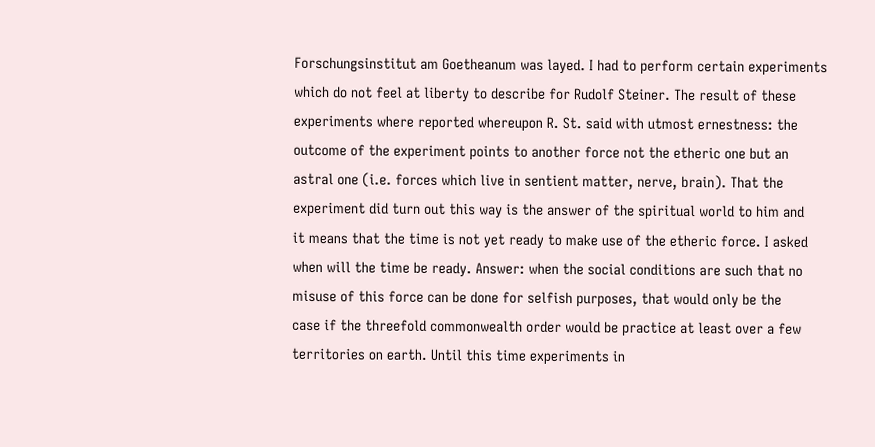Forschungsinstitut am Goetheanum was layed. I had to perform certain experiments
which do not feel at liberty to describe for Rudolf Steiner. The result of these
experiments where reported whereupon R. St. said with utmost ernestness: the
outcome of the experiment points to another force not the etheric one but an
astral one (i.e. forces which live in sentient matter, nerve, brain). That the
experiment did turn out this way is the answer of the spiritual world to him and
it means that the time is not yet ready to make use of the etheric force. I asked
when will the time be ready. Answer: when the social conditions are such that no
misuse of this force can be done for selfish purposes, that would only be the
case if the threefold commonwealth order would be practice at least over a few
territories on earth. Until this time experiments in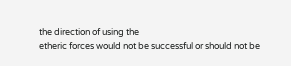the direction of using the
etheric forces would not be successful or should not be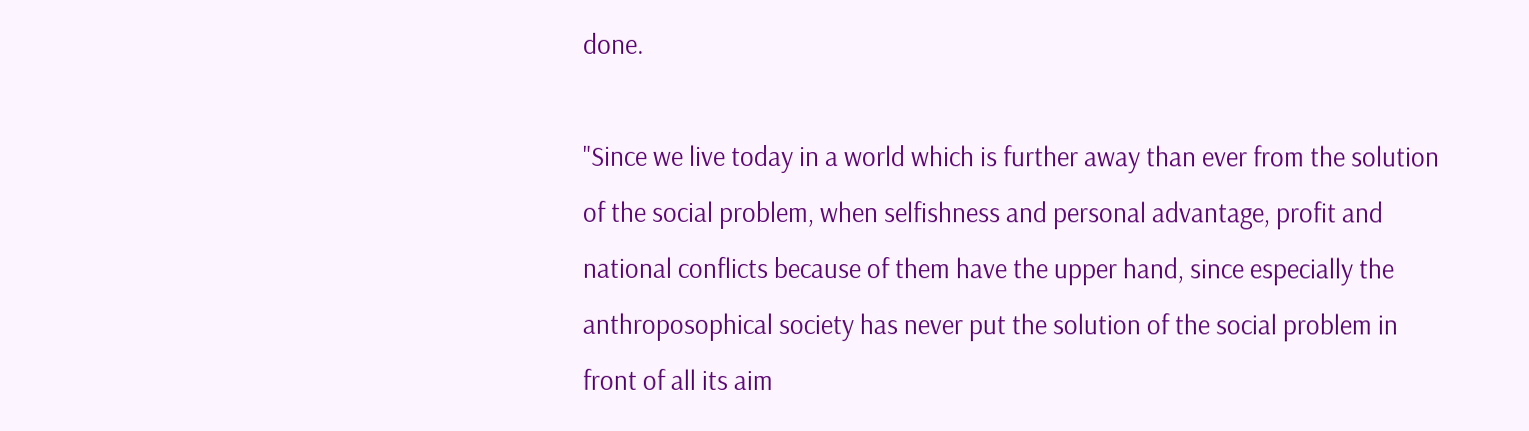done.

"Since we live today in a world which is further away than ever from the solution
of the social problem, when selfishness and personal advantage, profit and
national conflicts because of them have the upper hand, since especially the
anthroposophical society has never put the solution of the social problem in
front of all its aim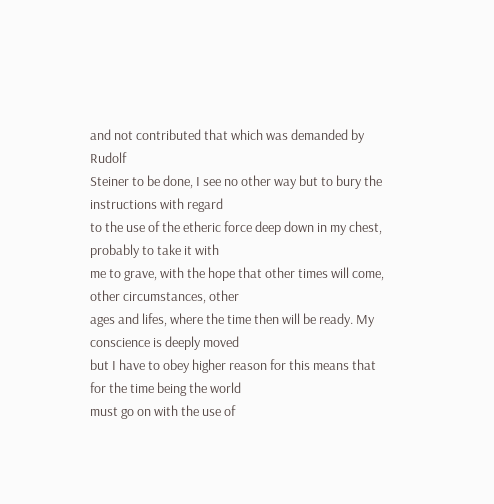and not contributed that which was demanded by Rudolf
Steiner to be done, I see no other way but to bury the instructions with regard
to the use of the etheric force deep down in my chest, probably to take it with
me to grave, with the hope that other times will come, other circumstances, other
ages and lifes, where the time then will be ready. My conscience is deeply moved
but I have to obey higher reason for this means that for the time being the world
must go on with the use of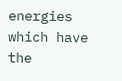energies which have the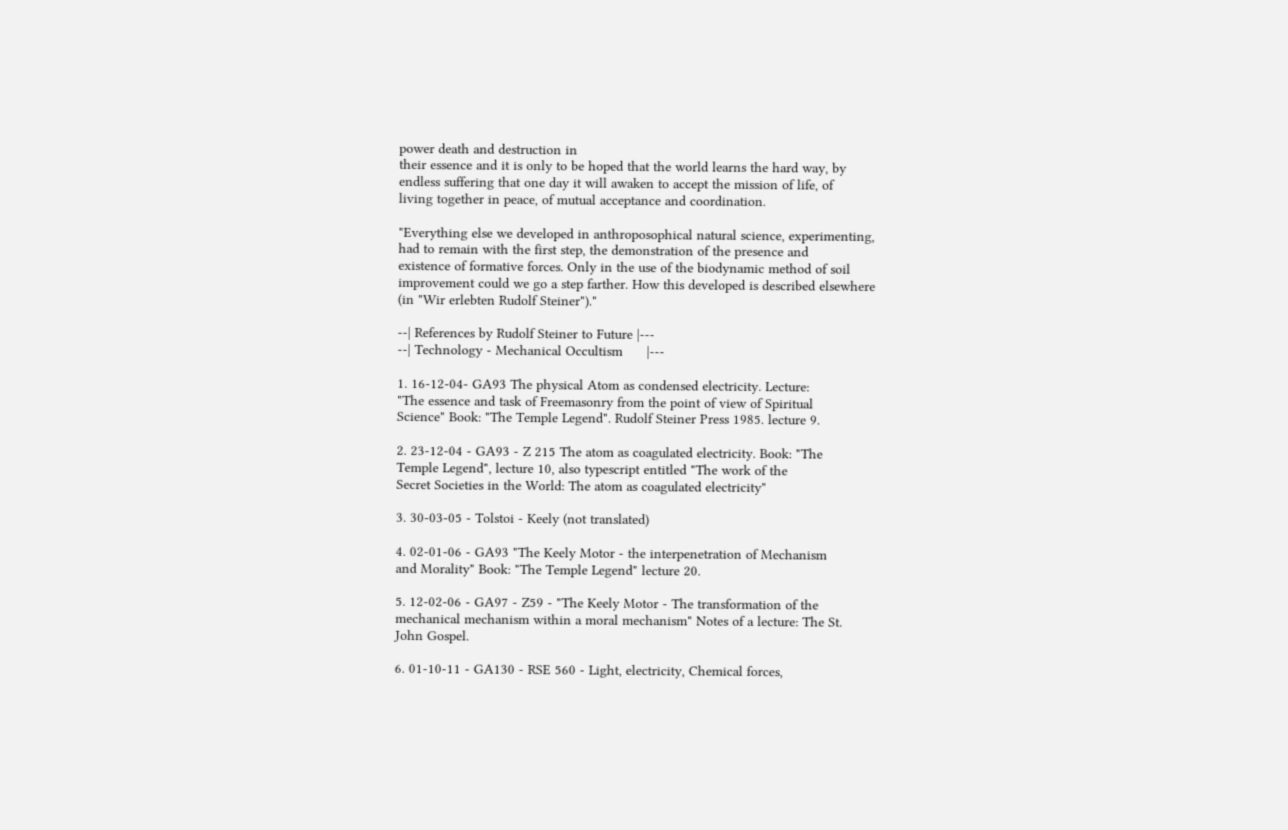power death and destruction in
their essence and it is only to be hoped that the world learns the hard way, by
endless suffering that one day it will awaken to accept the mission of life, of
living together in peace, of mutual acceptance and coordination.

"Everything else we developed in anthroposophical natural science, experimenting,
had to remain with the first step, the demonstration of the presence and
existence of formative forces. Only in the use of the biodynamic method of soil
improvement could we go a step farther. How this developed is described elsewhere
(in "Wir erlebten Rudolf Steiner")."

--| References by Rudolf Steiner to Future |---
--| Technology - Mechanical Occultism      |---

1. 16-12-04- GA93 The physical Atom as condensed electricity. Lecture:
"The essence and task of Freemasonry from the point of view of Spiritual
Science" Book: "The Temple Legend". Rudolf Steiner Press 1985. lecture 9.

2. 23-12-04 - GA93 - Z 215 The atom as coagulated electricity. Book: "The
Temple Legend", lecture 10, also typescript entitled "The work of the
Secret Societies in the World: The atom as coagulated electricity"

3. 30-03-05 - Tolstoi - Keely (not translated)

4. 02-01-06 - GA93 "The Keely Motor - the interpenetration of Mechanism
and Morality" Book: "The Temple Legend" lecture 20.

5. 12-02-06 - GA97 - Z59 - "The Keely Motor - The transformation of the
mechanical mechanism within a moral mechanism" Notes of a lecture: The St.
John Gospel.

6. 01-10-11 - GA130 - RSE 560 - Light, electricity, Chemical forces,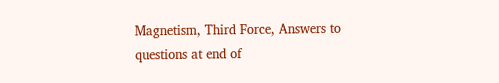Magnetism, Third Force, Answers to questions at end of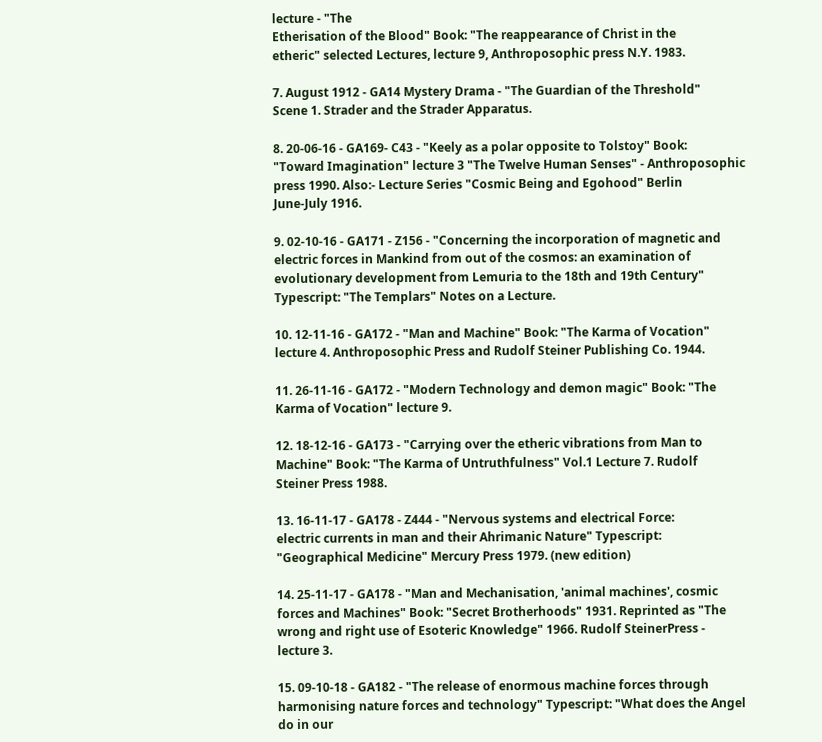lecture - "The
Etherisation of the Blood" Book: "The reappearance of Christ in the
etheric" selected Lectures, lecture 9, Anthroposophic press N.Y. 1983.

7. August 1912 - GA14 Mystery Drama - "The Guardian of the Threshold"
Scene 1. Strader and the Strader Apparatus.

8. 20-06-16 - GA169- C43 - "Keely as a polar opposite to Tolstoy" Book:
"Toward Imagination" lecture 3 "The Twelve Human Senses" - Anthroposophic
press 1990. Also:- Lecture Series "Cosmic Being and Egohood" Berlin
June-July 1916.

9. 02-10-16 - GA171 - Z156 - "Concerning the incorporation of magnetic and
electric forces in Mankind from out of the cosmos: an examination of
evolutionary development from Lemuria to the 18th and 19th Century"
Typescript: "The Templars" Notes on a Lecture.

10. 12-11-16 - GA172 - "Man and Machine" Book: "The Karma of Vocation"
lecture 4. Anthroposophic Press and Rudolf Steiner Publishing Co. 1944.

11. 26-11-16 - GA172 - "Modern Technology and demon magic" Book: "The
Karma of Vocation" lecture 9.

12. 18-12-16 - GA173 - "Carrying over the etheric vibrations from Man to
Machine" Book: "The Karma of Untruthfulness" Vol.1 Lecture 7. Rudolf
Steiner Press 1988.

13. 16-11-17 - GA178 - Z444 - "Nervous systems and electrical Force:
electric currents in man and their Ahrimanic Nature" Typescript:
"Geographical Medicine" Mercury Press 1979. (new edition)

14. 25-11-17 - GA178 - "Man and Mechanisation, 'animal machines', cosmic
forces and Machines" Book: "Secret Brotherhoods" 1931. Reprinted as "The
wrong and right use of Esoteric Knowledge" 1966. Rudolf SteinerPress -
lecture 3.

15. 09-10-18 - GA182 - "The release of enormous machine forces through
harmonising nature forces and technology" Typescript: "What does the Angel
do in our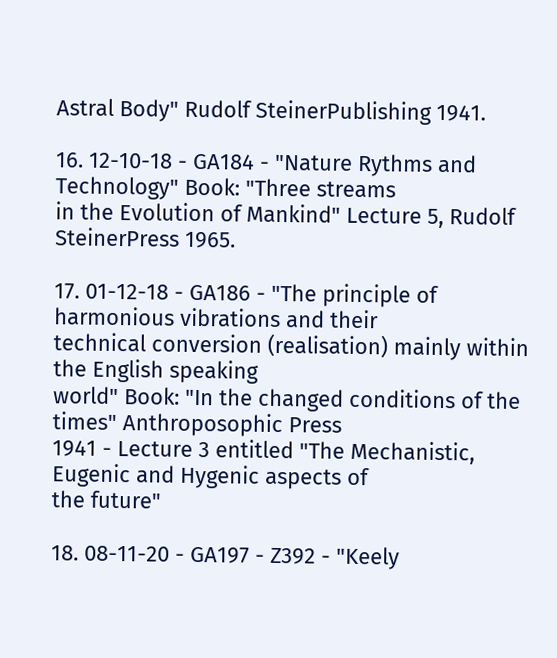Astral Body" Rudolf SteinerPublishing 1941.

16. 12-10-18 - GA184 - "Nature Rythms and Technology" Book: "Three streams
in the Evolution of Mankind" Lecture 5, Rudolf SteinerPress 1965.

17. 01-12-18 - GA186 - "The principle of harmonious vibrations and their
technical conversion (realisation) mainly within the English speaking
world" Book: "In the changed conditions of the times" Anthroposophic Press
1941 - Lecture 3 entitled "The Mechanistic, Eugenic and Hygenic aspects of
the future"

18. 08-11-20 - GA197 - Z392 - "Keely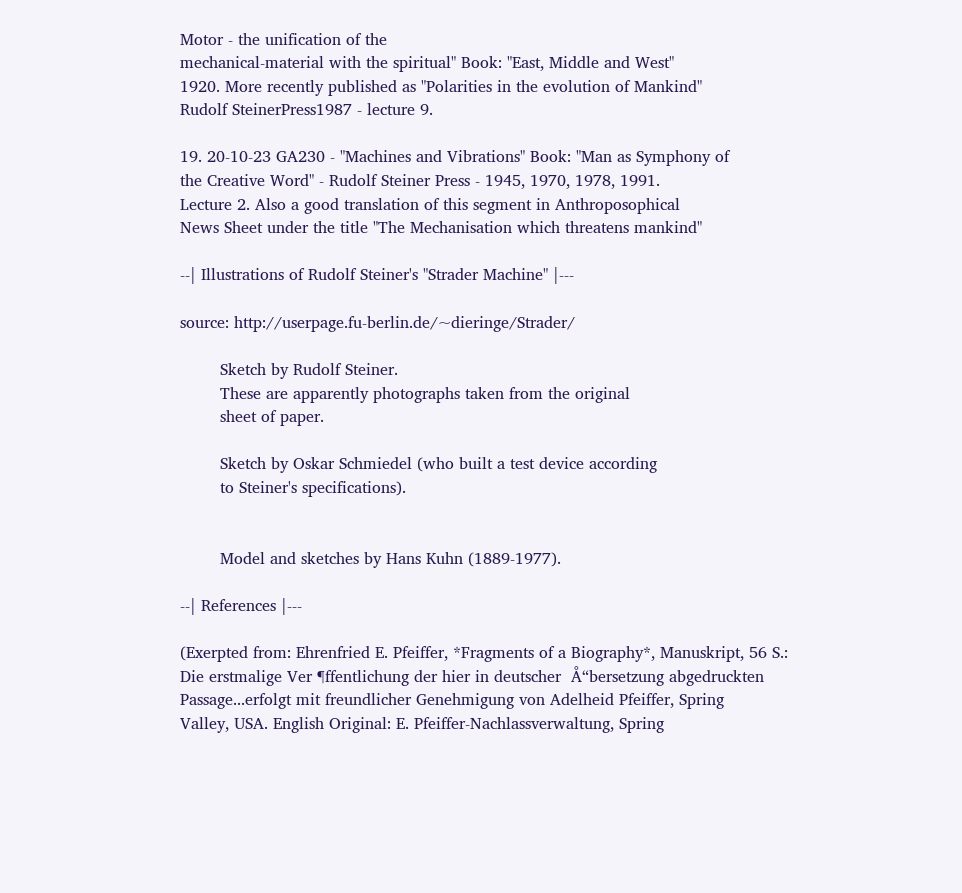Motor - the unification of the
mechanical-material with the spiritual" Book: "East, Middle and West"
1920. More recently published as "Polarities in the evolution of Mankind"
Rudolf SteinerPress1987 - lecture 9.

19. 20-10-23 GA230 - "Machines and Vibrations" Book: "Man as Symphony of
the Creative Word" - Rudolf Steiner Press - 1945, 1970, 1978, 1991.
Lecture 2. Also a good translation of this segment in Anthroposophical
News Sheet under the title "The Mechanisation which threatens mankind"

--| Illustrations of Rudolf Steiner's "Strader Machine" |---

source: http://userpage.fu-berlin.de/~dieringe/Strader/

        Sketch by Rudolf Steiner.
        These are apparently photographs taken from the original
        sheet of paper.

        Sketch by Oskar Schmiedel (who built a test device according
        to Steiner's specifications).


        Model and sketches by Hans Kuhn (1889-1977).

--| References |---

(Exerpted from: Ehrenfried E. Pfeiffer, *Fragments of a Biography*, Manuskript, 56 S.:
Die erstmalige Ver ¶ffentlichung der hier in deutscher  Å“bersetzung abgedruckten
Passage...erfolgt mit freundlicher Genehmigung von Adelheid Pfeiffer, Spring
Valley, USA. English Original: E. Pfeiffer-Nachlassverwaltung, Spring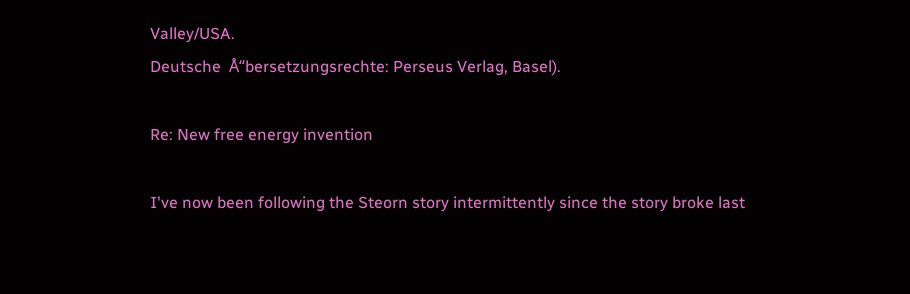Valley/USA.
Deutsche  Å“bersetzungsrechte: Perseus Verlag, Basel).

Re: New free energy invention

I've now been following the Steorn story intermittently since the story broke last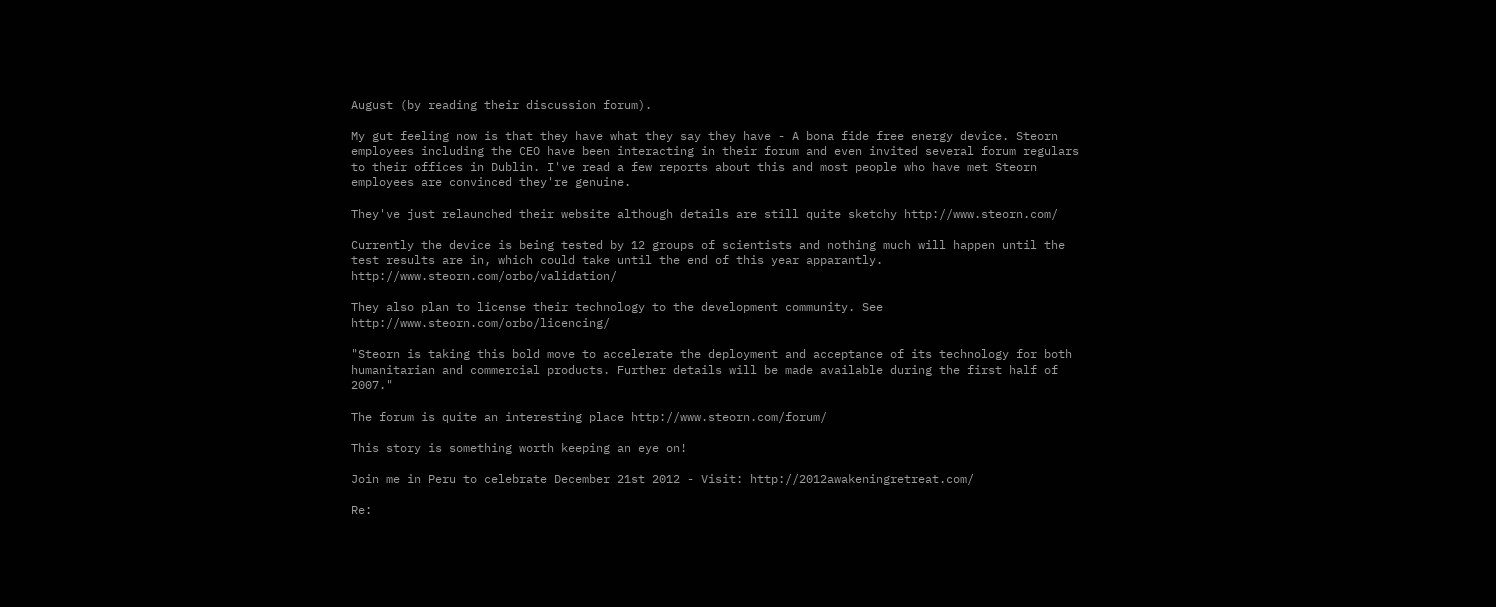August (by reading their discussion forum).

My gut feeling now is that they have what they say they have - A bona fide free energy device. Steorn employees including the CEO have been interacting in their forum and even invited several forum regulars to their offices in Dublin. I've read a few reports about this and most people who have met Steorn employees are convinced they're genuine.

They've just relaunched their website although details are still quite sketchy http://www.steorn.com/

Currently the device is being tested by 12 groups of scientists and nothing much will happen until the test results are in, which could take until the end of this year apparantly. http://www.steorn.com/orbo/validation/

They also plan to license their technology to the development community. See http://www.steorn.com/orbo/licencing/

"Steorn is taking this bold move to accelerate the deployment and acceptance of its technology for both humanitarian and commercial products. Further details will be made available during the first half of 2007."

The forum is quite an interesting place http://www.steorn.com/forum/

This story is something worth keeping an eye on!

Join me in Peru to celebrate December 21st 2012 - Visit: http://2012awakeningretreat.com/

Re: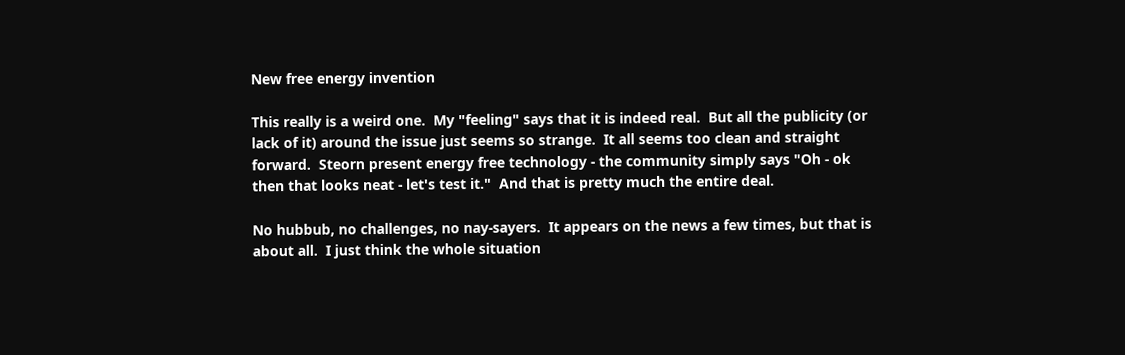New free energy invention

This really is a weird one.  My "feeling" says that it is indeed real.  But all the publicity (or lack of it) around the issue just seems so strange.  It all seems too clean and straight forward.  Steorn present energy free technology - the community simply says "Oh - ok then that looks neat - let's test it."  And that is pretty much the entire deal.

No hubbub, no challenges, no nay-sayers.  It appears on the news a few times, but that is about all.  I just think the whole situation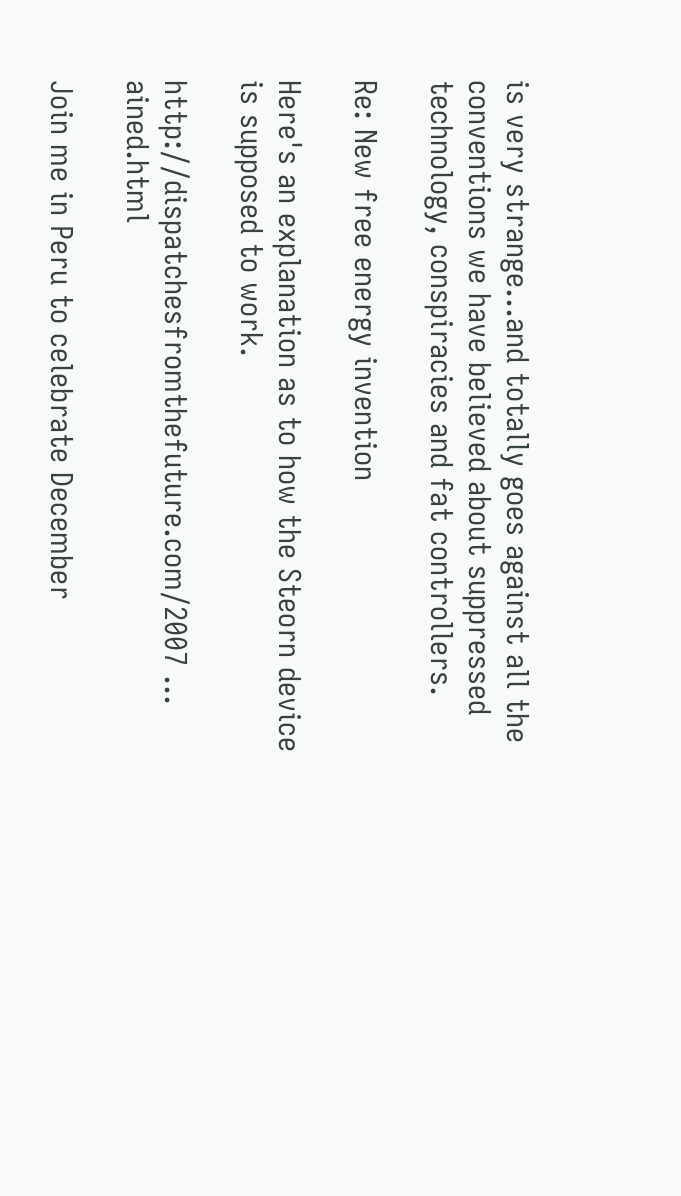is very strange...and totally goes against all the conventions we have believed about suppressed technology, conspiracies and fat controllers.

Re: New free energy invention

Here's an explanation as to how the Steorn device is supposed to work.

http://dispatchesfromthefuture.com/2007 … ained.html

Join me in Peru to celebrate December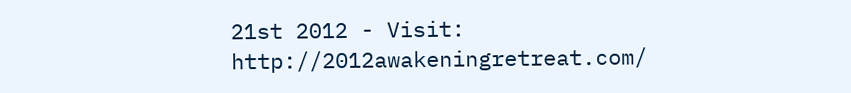21st 2012 - Visit: http://2012awakeningretreat.com/